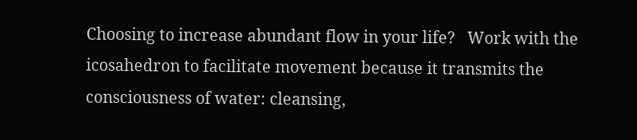Choosing to increase abundant flow in your life?   Work with the icosahedron to facilitate movement because it transmits the consciousness of water: cleansing,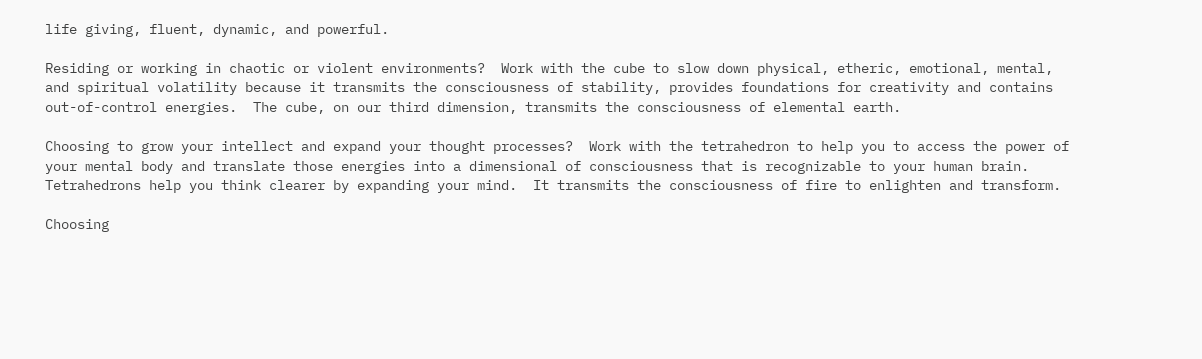life giving, fluent, dynamic, and powerful.

Residing or working in chaotic or violent environments?  Work with the cube to slow down physical, etheric, emotional, mental, and spiritual volatility because it transmits the consciousness of stability, provides foundations for creativity and contains out-of-control energies.  The cube, on our third dimension, transmits the consciousness of elemental earth.

Choosing to grow your intellect and expand your thought processes?  Work with the tetrahedron to help you to access the power of your mental body and translate those energies into a dimensional of consciousness that is recognizable to your human brain.  Tetrahedrons help you think clearer by expanding your mind.  It transmits the consciousness of fire to enlighten and transform.

Choosing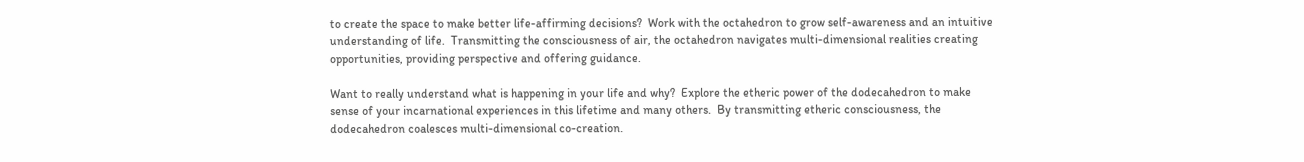to create the space to make better life-affirming decisions?  Work with the octahedron to grow self-awareness and an intuitive understanding of life.  Transmitting the consciousness of air, the octahedron navigates multi-dimensional realities creating opportunities, providing perspective and offering guidance.

Want to really understand what is happening in your life and why?  Explore the etheric power of the dodecahedron to make sense of your incarnational experiences in this lifetime and many others.  By transmitting etheric consciousness, the dodecahedron coalesces multi-dimensional co-creation.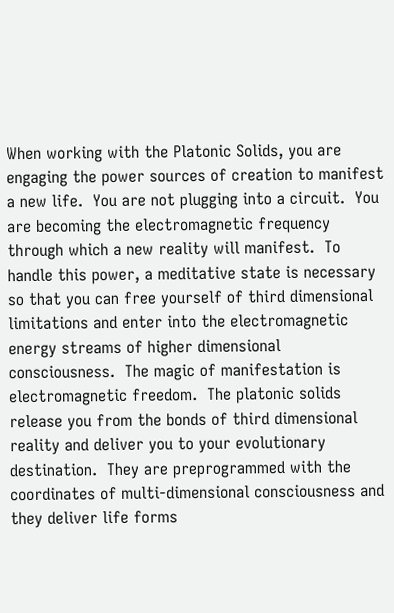When working with the Platonic Solids, you are engaging the power sources of creation to manifest a new life.  You are not plugging into a circuit.  You are becoming the electromagnetic frequency through which a new reality will manifest.  To handle this power, a meditative state is necessary so that you can free yourself of third dimensional limitations and enter into the electromagnetic energy streams of higher dimensional consciousness.  The magic of manifestation is electromagnetic freedom.  The platonic solids release you from the bonds of third dimensional reality and deliver you to your evolutionary destination.  They are preprogrammed with the coordinates of multi-dimensional consciousness and they deliver life forms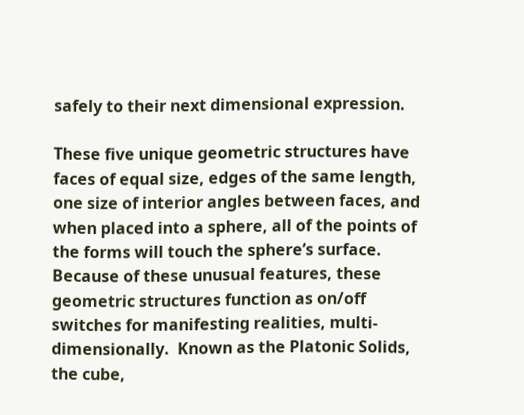safely to their next dimensional expression.

These five unique geometric structures have faces of equal size, edges of the same length, one size of interior angles between faces, and when placed into a sphere, all of the points of the forms will touch the sphere’s surface.  Because of these unusual features, these geometric structures function as on/off switches for manifesting realities, multi-dimensionally.  Known as the Platonic Solids, the cube,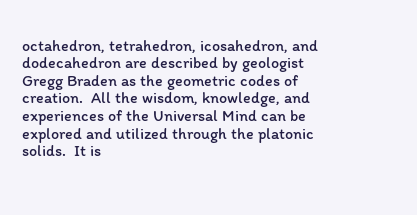octahedron, tetrahedron, icosahedron, and dodecahedron are described by geologist Gregg Braden as the geometric codes of creation.  All the wisdom, knowledge, and experiences of the Universal Mind can be explored and utilized through the platonic solids.  It is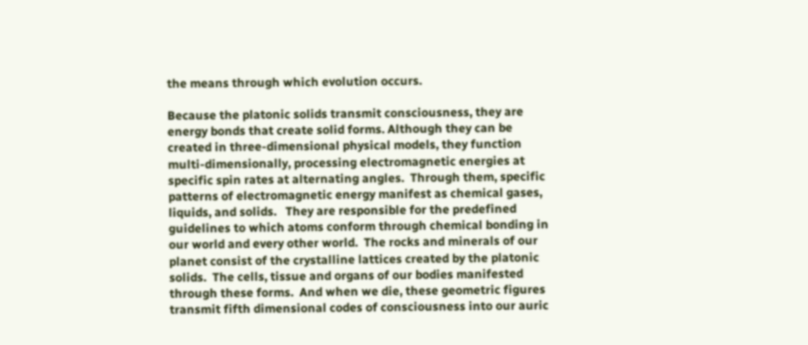the means through which evolution occurs.

Because the platonic solids transmit consciousness, they are energy bonds that create solid forms. Although they can be created in three-dimensional physical models, they function multi-dimensionally, processing electromagnetic energies at specific spin rates at alternating angles.  Through them, specific patterns of electromagnetic energy manifest as chemical gases, liquids, and solids.   They are responsible for the predefined guidelines to which atoms conform through chemical bonding in our world and every other world.  The rocks and minerals of our planet consist of the crystalline lattices created by the platonic solids.  The cells, tissue and organs of our bodies manifested through these forms.  And when we die, these geometric figures transmit fifth dimensional codes of consciousness into our auric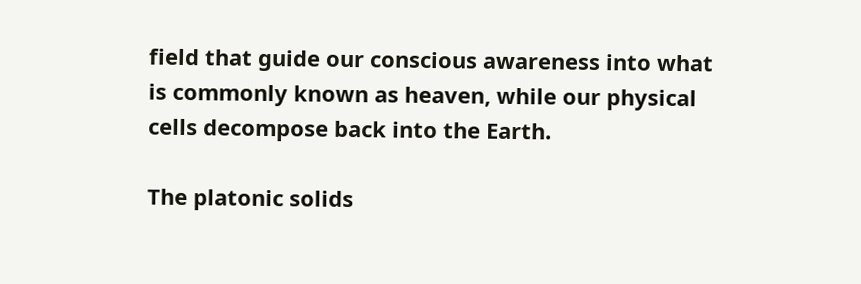field that guide our conscious awareness into what is commonly known as heaven, while our physical cells decompose back into the Earth.

The platonic solids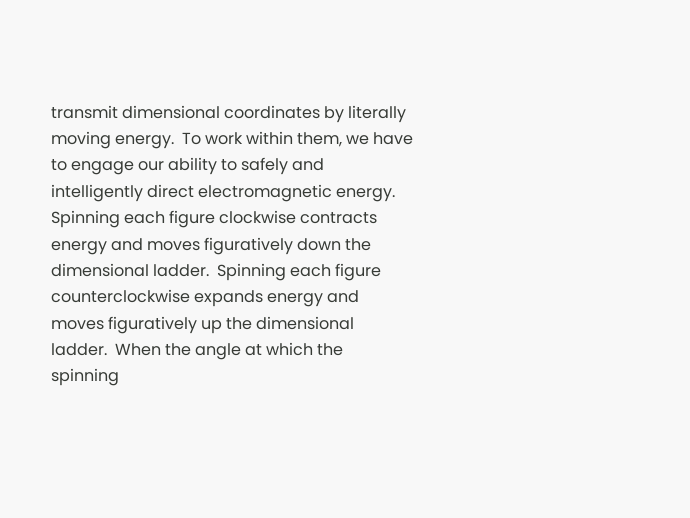transmit dimensional coordinates by literally moving energy.  To work within them, we have to engage our ability to safely and intelligently direct electromagnetic energy.  Spinning each figure clockwise contracts energy and moves figuratively down the dimensional ladder.  Spinning each figure counterclockwise expands energy and moves figuratively up the dimensional ladder.  When the angle at which the spinning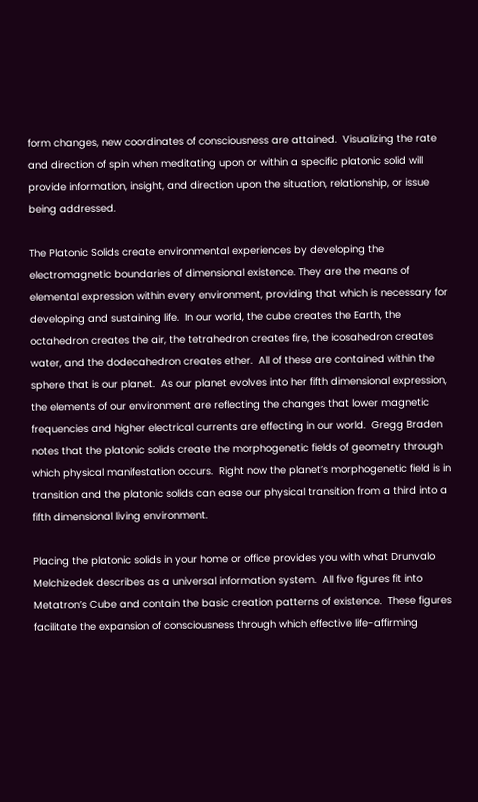form changes, new coordinates of consciousness are attained.  Visualizing the rate and direction of spin when meditating upon or within a specific platonic solid will provide information, insight, and direction upon the situation, relationship, or issue being addressed.

The Platonic Solids create environmental experiences by developing the electromagnetic boundaries of dimensional existence. They are the means of elemental expression within every environment, providing that which is necessary for developing and sustaining life.  In our world, the cube creates the Earth, the octahedron creates the air, the tetrahedron creates fire, the icosahedron creates water, and the dodecahedron creates ether.  All of these are contained within the sphere that is our planet.  As our planet evolves into her fifth dimensional expression, the elements of our environment are reflecting the changes that lower magnetic frequencies and higher electrical currents are effecting in our world.  Gregg Braden notes that the platonic solids create the morphogenetic fields of geometry through which physical manifestation occurs.  Right now the planet’s morphogenetic field is in transition and the platonic solids can ease our physical transition from a third into a fifth dimensional living environment.

Placing the platonic solids in your home or office provides you with what Drunvalo Melchizedek describes as a universal information system.  All five figures fit into Metatron’s Cube and contain the basic creation patterns of existence.  These figures facilitate the expansion of consciousness through which effective life-affirming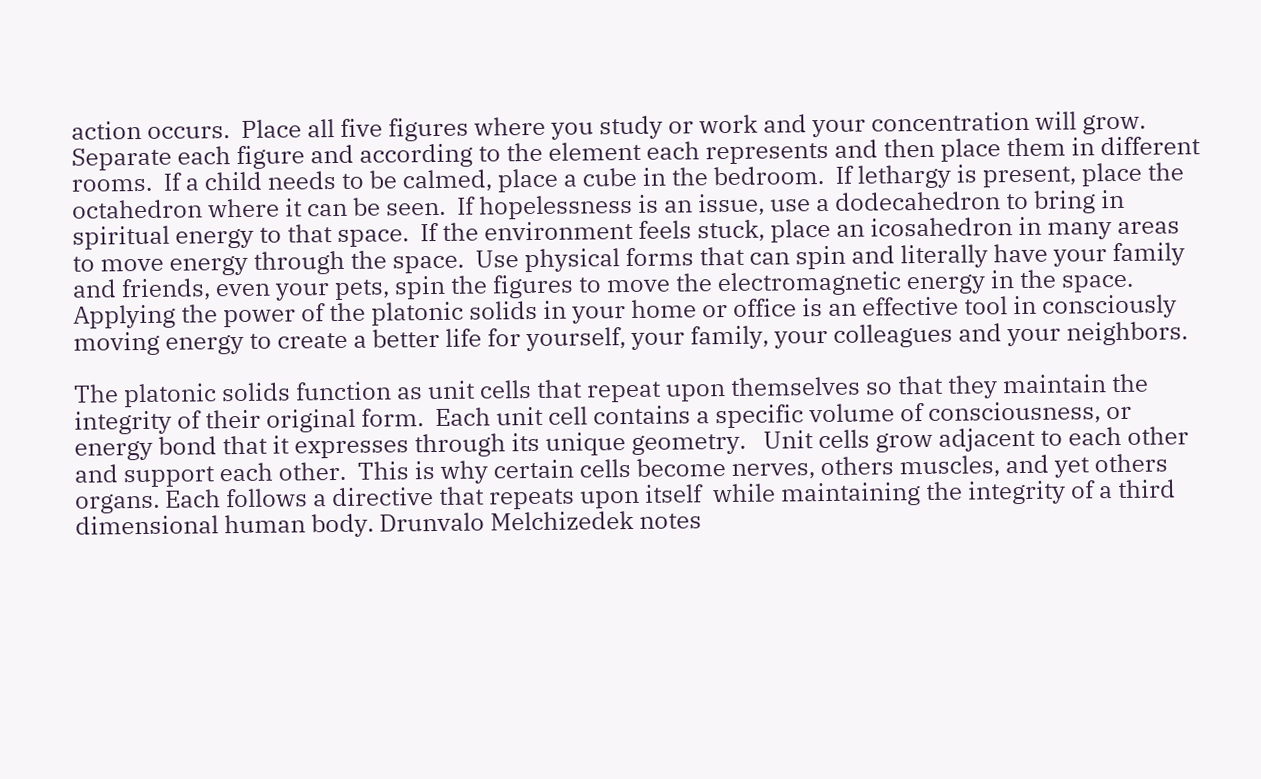action occurs.  Place all five figures where you study or work and your concentration will grow.  Separate each figure and according to the element each represents and then place them in different rooms.  If a child needs to be calmed, place a cube in the bedroom.  If lethargy is present, place the octahedron where it can be seen.  If hopelessness is an issue, use a dodecahedron to bring in spiritual energy to that space.  If the environment feels stuck, place an icosahedron in many areas to move energy through the space.  Use physical forms that can spin and literally have your family and friends, even your pets, spin the figures to move the electromagnetic energy in the space.  Applying the power of the platonic solids in your home or office is an effective tool in consciously moving energy to create a better life for yourself, your family, your colleagues and your neighbors.

The platonic solids function as unit cells that repeat upon themselves so that they maintain the integrity of their original form.  Each unit cell contains a specific volume of consciousness, or energy bond that it expresses through its unique geometry.   Unit cells grow adjacent to each other and support each other.  This is why certain cells become nerves, others muscles, and yet others organs. Each follows a directive that repeats upon itself  while maintaining the integrity of a third dimensional human body. Drunvalo Melchizedek notes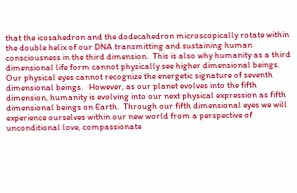that the icosahedron and the dodecahedron microscopically rotate within the double helix of our DNA transmitting and sustaining human consciousness in the third dimension.  This is also why humanity as a third dimensional life form cannot physically see higher dimensional beings.  Our physical eyes cannot recognize the energetic signature of seventh dimensional beings.   However, as our planet evolves into the fifth dimension, humanity is evolving into our next physical expression as fifth dimensional beings on Earth.  Through our fifth dimensional eyes we will experience ourselves within our new world from a perspective of unconditional love, compassionate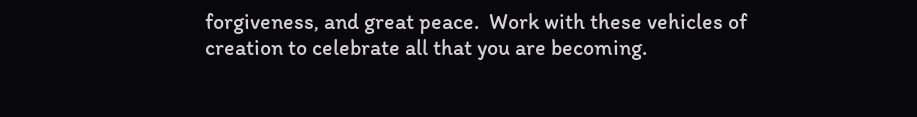forgiveness, and great peace.  Work with these vehicles of creation to celebrate all that you are becoming.